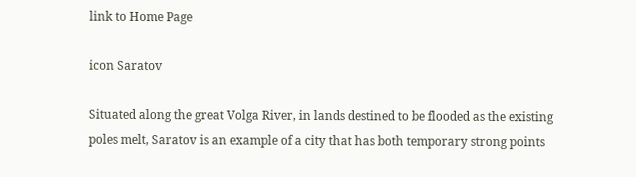link to Home Page

icon Saratov

Situated along the great Volga River, in lands destined to be flooded as the existing poles melt, Saratov is an example of a city that has both temporary strong points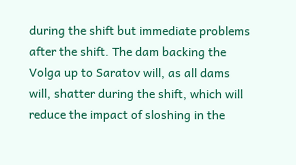during the shift but immediate problems after the shift. The dam backing the Volga up to Saratov will, as all dams will, shatter during the shift, which will reduce the impact of sloshing in the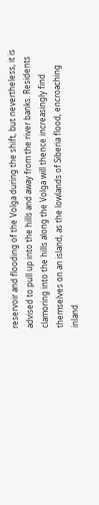reservoir and flooding of the Volga during the shift, but nevertheless, it is advised to pull up into the hills and away from the river banks. Residents clamoring into the hills along the Volga will thence increasingly find themselves on an island, as the lowlands of Siberia flood, encroaching inland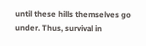until these hills themselves go under. Thus, survival in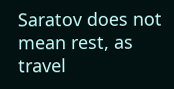Saratov does not mean rest, as travel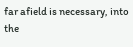far afield is necessary, into the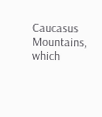Caucasus Mountains, which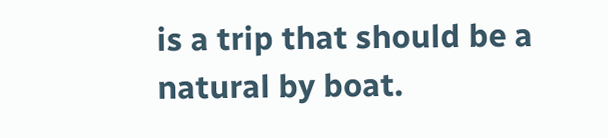is a trip that should be a natural by boat.